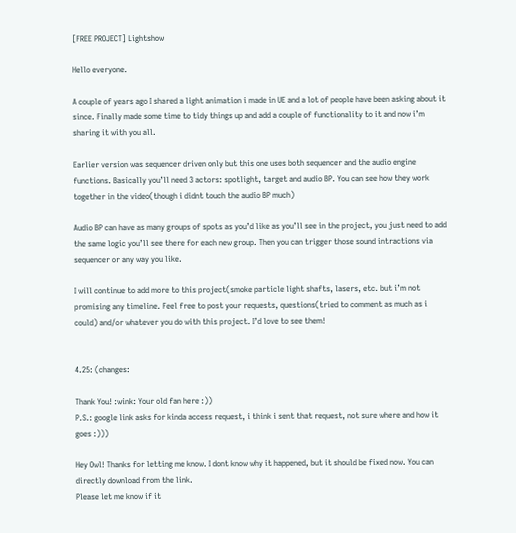[FREE PROJECT] Lightshow

Hello everyone.

A couple of years ago I shared a light animation i made in UE and a lot of people have been asking about it since. Finally made some time to tidy things up and add a couple of functionality to it and now i’m sharing it with you all.

Earlier version was sequencer driven only but this one uses both sequencer and the audio engine functions. Basically you’ll need 3 actors: spotlight, target and audio BP. You can see how they work together in the video(though i didnt touch the audio BP much)

Audio BP can have as many groups of spots as you’d like as you’ll see in the project, you just need to add the same logic you’ll see there for each new group. Then you can trigger those sound intractions via sequencer or any way you like.

I will continue to add more to this project(smoke particle light shafts, lasers, etc. but i’m not promising any timeline. Feel free to post your requests, questions(tried to comment as much as i could) and/or whatever you do with this project. I’d love to see them!


4.25: (changes:

Thank You! :wink: Your old fan here :))
P.S.: google link asks for kinda access request, i think i sent that request, not sure where and how it goes :)))

Hey Owl! Thanks for letting me know. I dont know why it happened, but it should be fixed now. You can directly download from the link.
Please let me know if it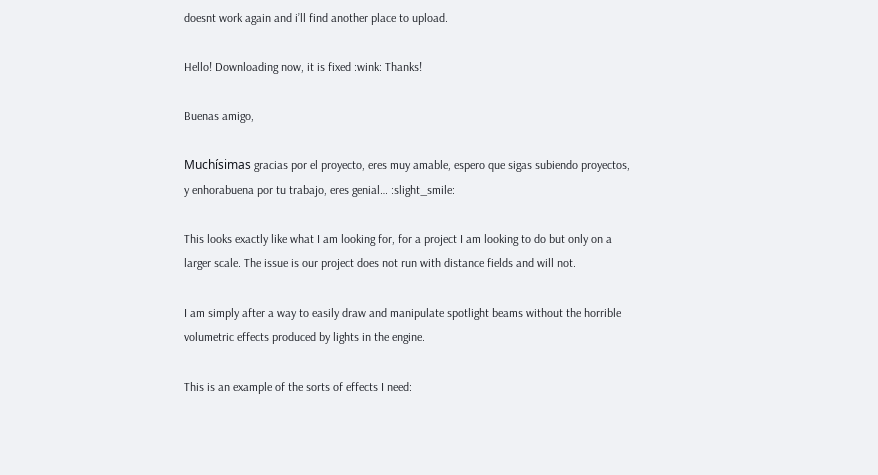doesnt work again and i’ll find another place to upload.

Hello! Downloading now, it is fixed :wink: Thanks!

Buenas amigo,

Muchísimas gracias por el proyecto, eres muy amable, espero que sigas subiendo proyectos, y enhorabuena por tu trabajo, eres genial… :slight_smile:

This looks exactly like what I am looking for, for a project I am looking to do but only on a larger scale. The issue is our project does not run with distance fields and will not.

I am simply after a way to easily draw and manipulate spotlight beams without the horrible volumetric effects produced by lights in the engine.

This is an example of the sorts of effects I need: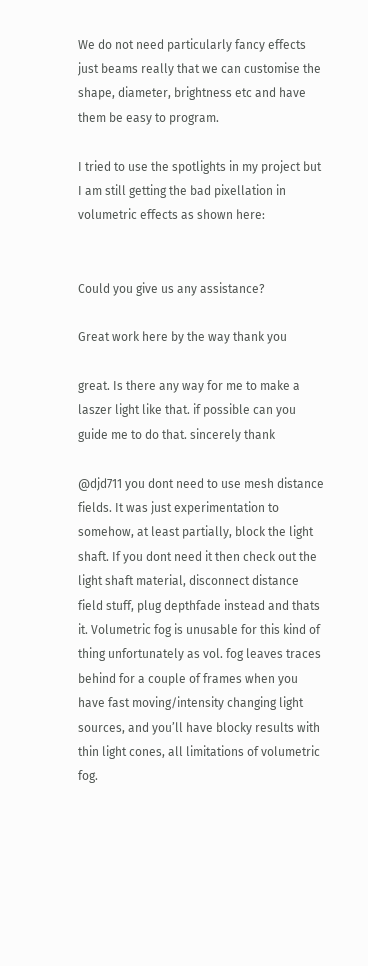We do not need particularly fancy effects just beams really that we can customise the shape, diameter, brightness etc and have them be easy to program.

I tried to use the spotlights in my project but I am still getting the bad pixellation in volumetric effects as shown here:


Could you give us any assistance?

Great work here by the way thank you

great. Is there any way for me to make a laszer light like that. if possible can you guide me to do that. sincerely thank

@djd711 you dont need to use mesh distance fields. It was just experimentation to somehow, at least partially, block the light shaft. If you dont need it then check out the light shaft material, disconnect distance field stuff, plug depthfade instead and thats it. Volumetric fog is unusable for this kind of thing unfortunately as vol. fog leaves traces behind for a couple of frames when you have fast moving/intensity changing light sources, and you’ll have blocky results with thin light cones, all limitations of volumetric fog.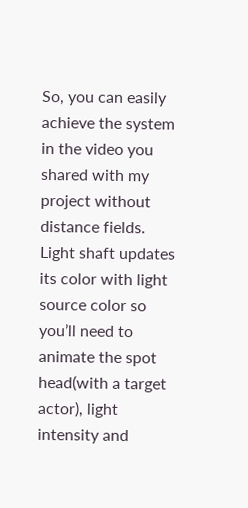So, you can easily achieve the system in the video you shared with my project without distance fields. Light shaft updates its color with light source color so you’ll need to animate the spot head(with a target actor), light intensity and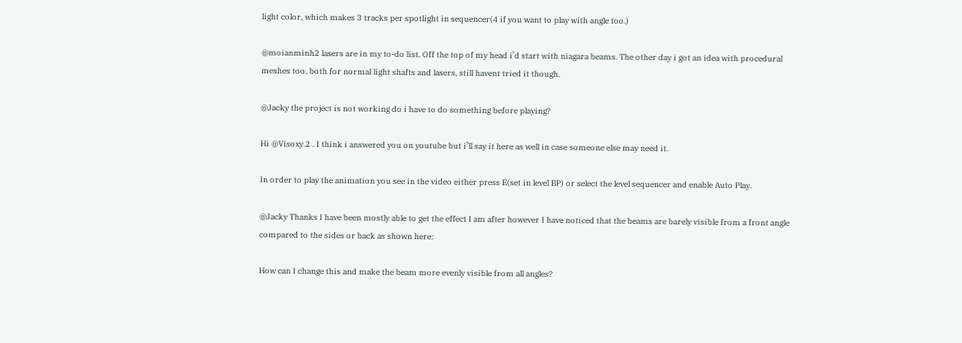light color, which makes 3 tracks per spotlight in sequencer(4 if you want to play with angle too.)

@moianminh2 lasers are in my to-do list. Off the top of my head i’d start with niagara beams. The other day i got an idea with procedural meshes too, both for normal light shafts and lasers, still havent tried it though.

@Jacky the project is not working do i have to do something before playing?

Hi @Visoxy.2 . I think i answered you on youtube but i’ll say it here as well in case someone else may need it.

In order to play the animation you see in the video either press E(set in level BP) or select the level sequencer and enable Auto Play.

@Jacky Thanks I have been mostly able to get the effect I am after however I have noticed that the beams are barely visible from a front angle compared to the sides or back as shown here:

How can I change this and make the beam more evenly visible from all angles?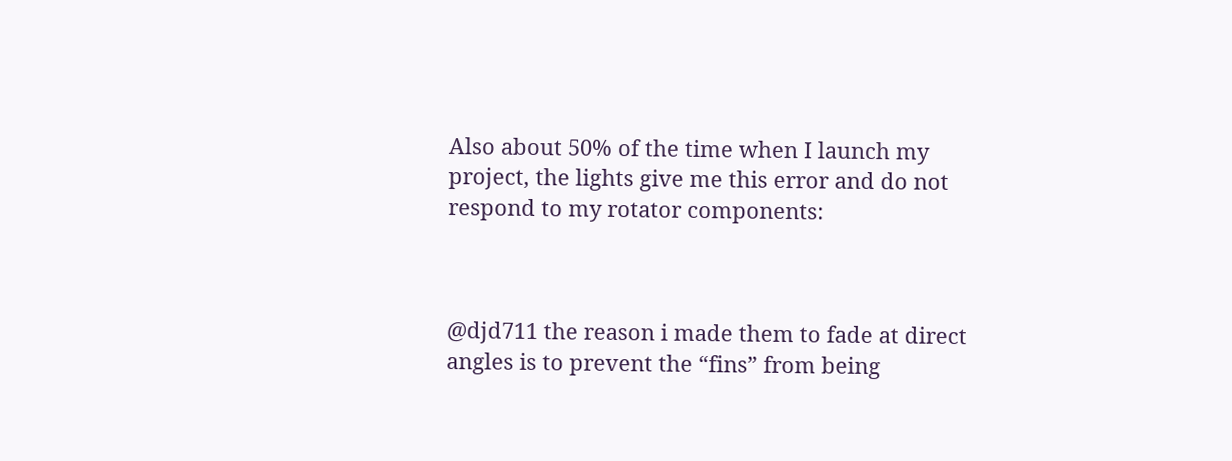Also about 50% of the time when I launch my project, the lights give me this error and do not respond to my rotator components:



@djd711 the reason i made them to fade at direct angles is to prevent the “fins” from being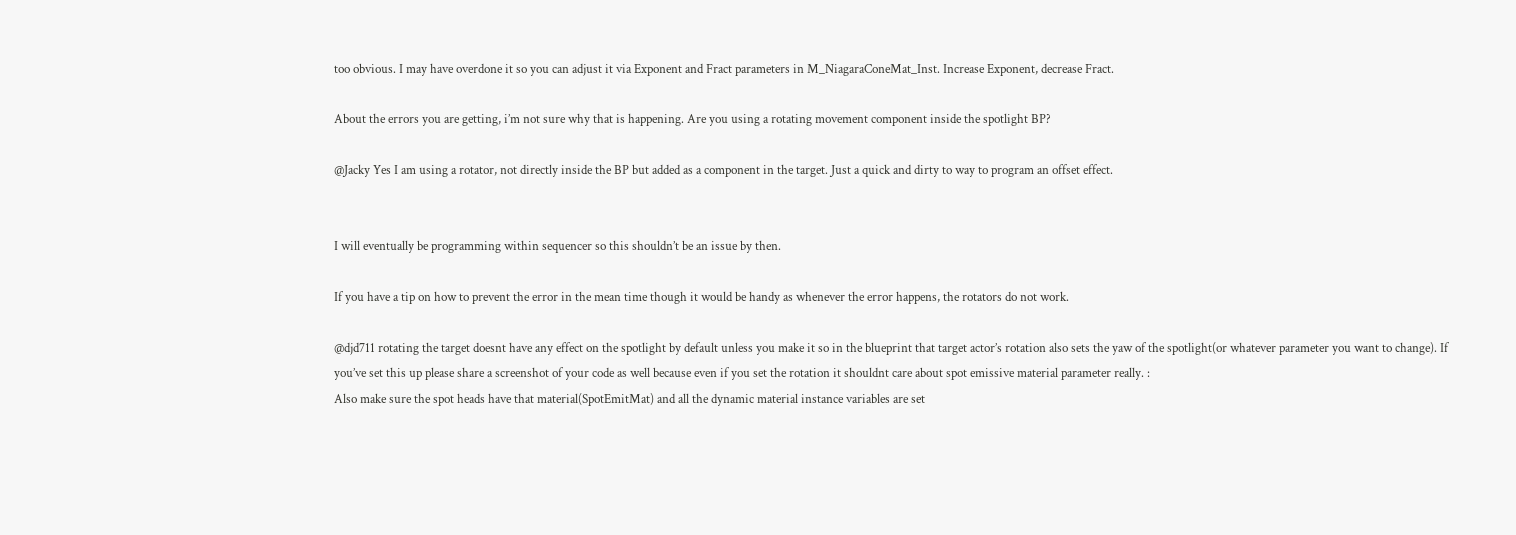too obvious. I may have overdone it so you can adjust it via Exponent and Fract parameters in M_NiagaraConeMat_Inst. Increase Exponent, decrease Fract.

About the errors you are getting, i’m not sure why that is happening. Are you using a rotating movement component inside the spotlight BP?

@Jacky Yes I am using a rotator, not directly inside the BP but added as a component in the target. Just a quick and dirty to way to program an offset effect.


I will eventually be programming within sequencer so this shouldn’t be an issue by then.

If you have a tip on how to prevent the error in the mean time though it would be handy as whenever the error happens, the rotators do not work.

@djd711 rotating the target doesnt have any effect on the spotlight by default unless you make it so in the blueprint that target actor’s rotation also sets the yaw of the spotlight(or whatever parameter you want to change). If you’ve set this up please share a screenshot of your code as well because even if you set the rotation it shouldnt care about spot emissive material parameter really. :
Also make sure the spot heads have that material(SpotEmitMat) and all the dynamic material instance variables are set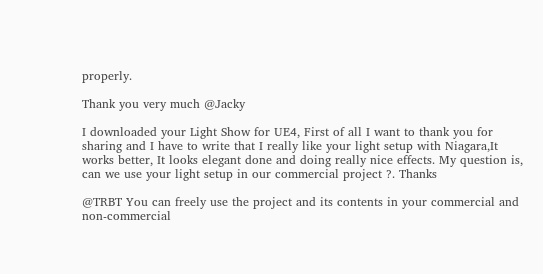properly.

Thank you very much @Jacky

I downloaded your Light Show for UE4, First of all I want to thank you for sharing and I have to write that I really like your light setup with Niagara,It works better, It looks elegant done and doing really nice effects. My question is, can we use your light setup in our commercial project ?. Thanks

@TRBT You can freely use the project and its contents in your commercial and non-commercial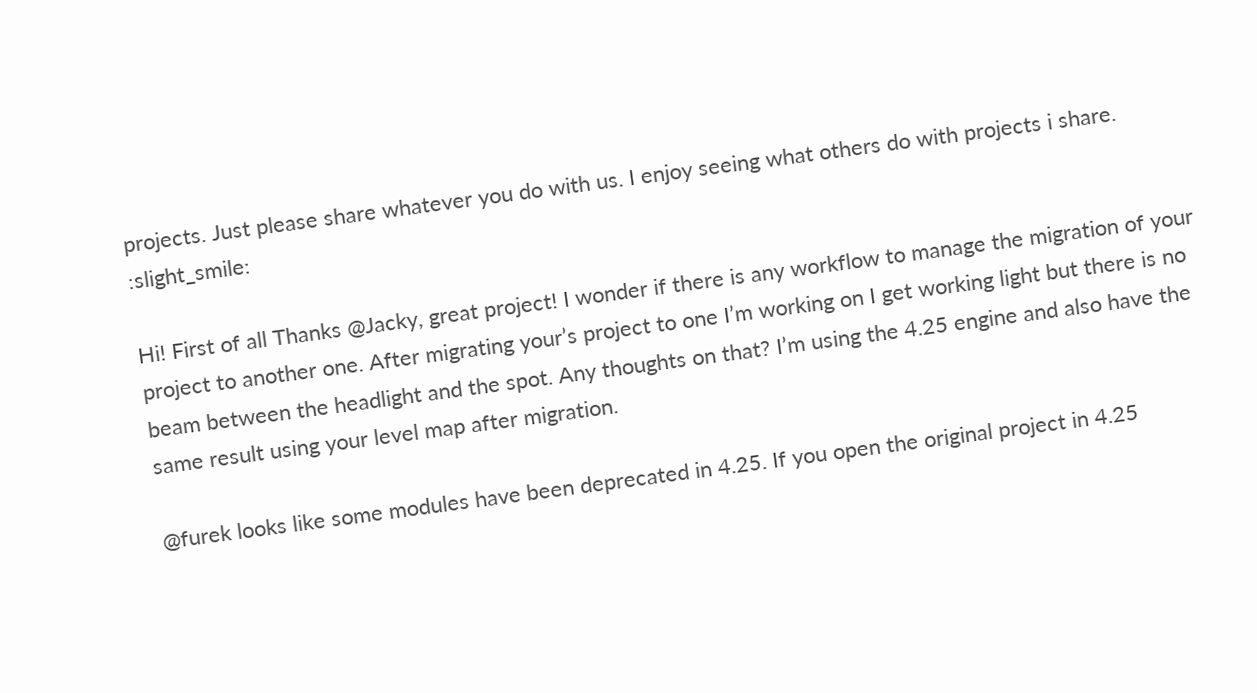projects. Just please share whatever you do with us. I enjoy seeing what others do with projects i share. :slight_smile:

Hi! First of all Thanks @Jacky, great project! I wonder if there is any workflow to manage the migration of your project to another one. After migrating your’s project to one I’m working on I get working light but there is no beam between the headlight and the spot. Any thoughts on that? I’m using the 4.25 engine and also have the same result using your level map after migration.

@furek looks like some modules have been deprecated in 4.25. If you open the original project in 4.25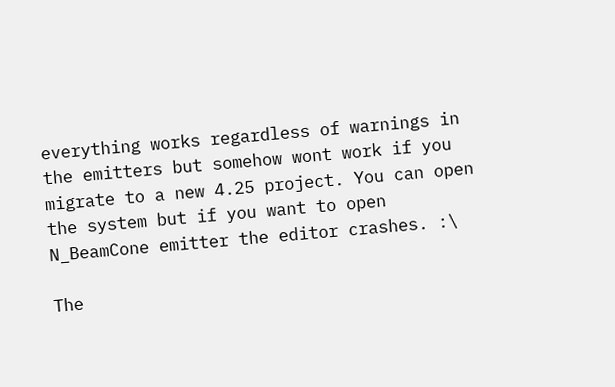everything works regardless of warnings in the emitters but somehow wont work if you migrate to a new 4.25 project. You can open the system but if you want to open N_BeamCone emitter the editor crashes. :\

The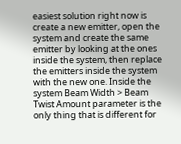easiest solution right now is create a new emitter, open the system and create the same emitter by looking at the ones inside the system, then replace the emitters inside the system with the new one. Inside the system Beam Width > Beam Twist Amount parameter is the only thing that is different for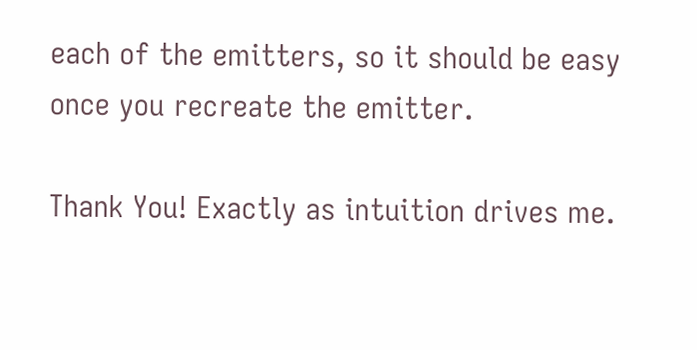each of the emitters, so it should be easy once you recreate the emitter.

Thank You! Exactly as intuition drives me.